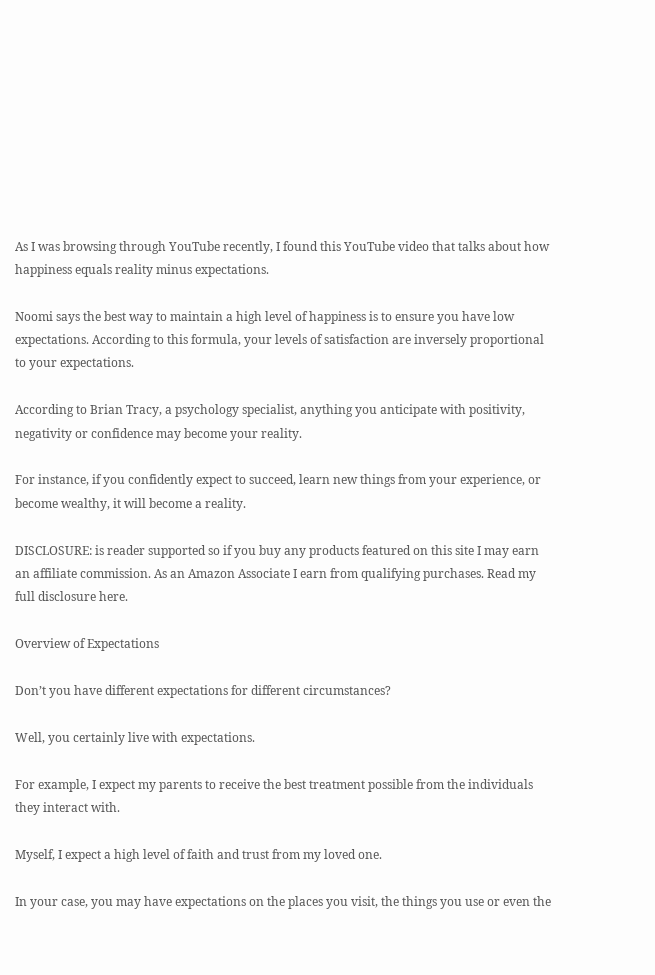As I was browsing through YouTube recently, I found this YouTube video that talks about how happiness equals reality minus expectations.

Noomi says the best way to maintain a high level of happiness is to ensure you have low expectations. According to this formula, your levels of satisfaction are inversely proportional to your expectations.

According to Brian Tracy, a psychology specialist, anything you anticipate with positivity, negativity or confidence may become your reality.

For instance, if you confidently expect to succeed, learn new things from your experience, or become wealthy, it will become a reality.

DISCLOSURE: is reader supported so if you buy any products featured on this site I may earn an affiliate commission. As an Amazon Associate I earn from qualifying purchases. Read my full disclosure here.

Overview of Expectations

Don’t you have different expectations for different circumstances?

Well, you certainly live with expectations.

For example, I expect my parents to receive the best treatment possible from the individuals they interact with.

Myself, I expect a high level of faith and trust from my loved one.

In your case, you may have expectations on the places you visit, the things you use or even the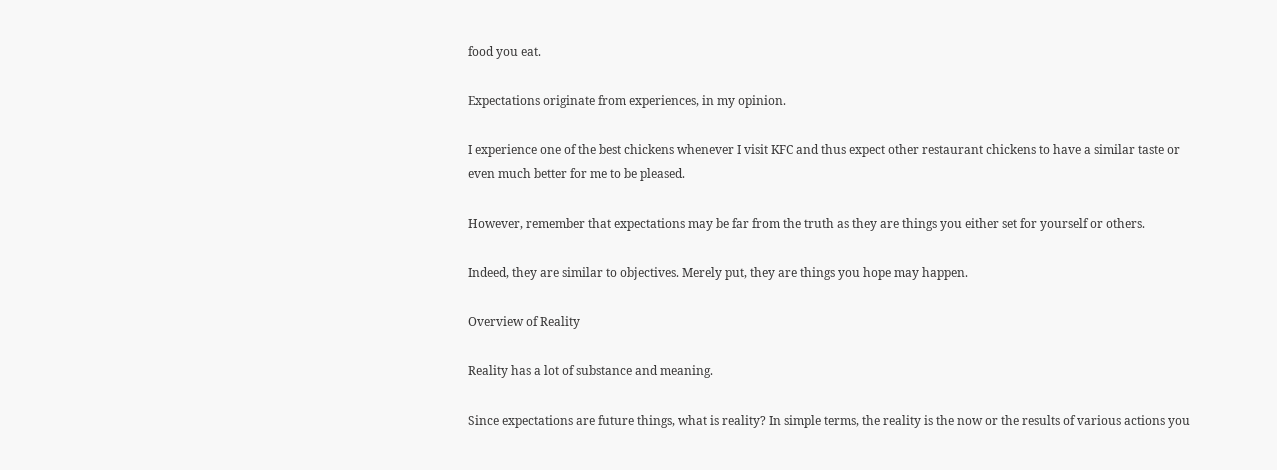food you eat.

Expectations originate from experiences, in my opinion.

I experience one of the best chickens whenever I visit KFC and thus expect other restaurant chickens to have a similar taste or even much better for me to be pleased.

However, remember that expectations may be far from the truth as they are things you either set for yourself or others.

Indeed, they are similar to objectives. Merely put, they are things you hope may happen.

Overview of Reality

Reality has a lot of substance and meaning.

Since expectations are future things, what is reality? In simple terms, the reality is the now or the results of various actions you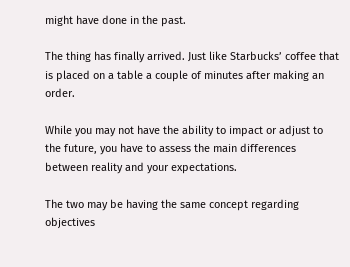might have done in the past.

The thing has finally arrived. Just like Starbucks’ coffee that is placed on a table a couple of minutes after making an order.

While you may not have the ability to impact or adjust to the future, you have to assess the main differences between reality and your expectations.

The two may be having the same concept regarding objectives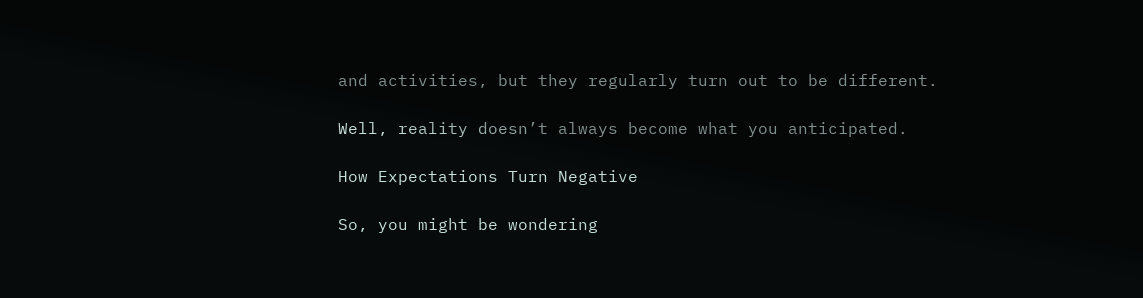and activities, but they regularly turn out to be different.

Well, reality doesn’t always become what you anticipated.

How Expectations Turn Negative

So, you might be wondering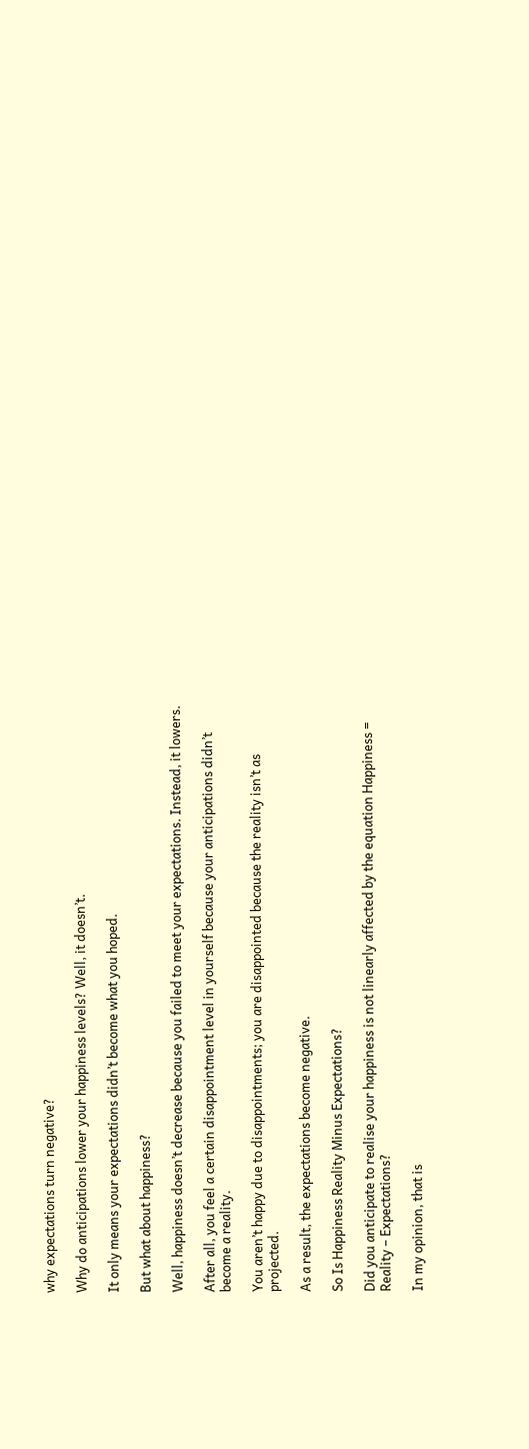why expectations turn negative?

Why do anticipations lower your happiness levels? Well, it doesn’t.

It only means your expectations didn’t become what you hoped.

But what about happiness?

Well, happiness doesn’t decrease because you failed to meet your expectations. Instead, it lowers.

After all, you feel a certain disappointment level in yourself because your anticipations didn’t become a reality.

You aren’t happy due to disappointments; you are disappointed because the reality isn’t as projected.

As a result, the expectations become negative.

So Is Happiness Reality Minus Expectations?

Did you anticipate to realise your happiness is not linearly affected by the equation Happiness = Reality – Expectations?

In my opinion, that is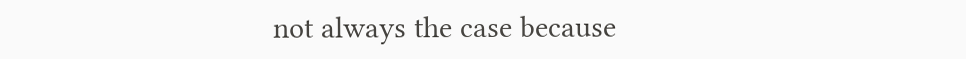not always the case because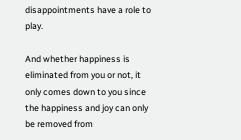disappointments have a role to play.

And whether happiness is eliminated from you or not, it only comes down to you since the happiness and joy can only be removed from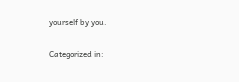yourself by you.

Categorized in: